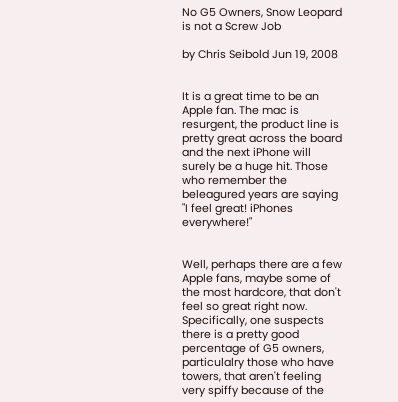No G5 Owners, Snow Leopard is not a Screw Job

by Chris Seibold Jun 19, 2008


It is a great time to be an Apple fan. The mac is resurgent, the product line is pretty great across the board and the next iPhone will surely be a huge hit. Those who remember the beleagured years are saying "I feel great! iPhones everywhere!"


Well, perhaps there are a few Apple fans, maybe some of the most hardcore, that don't feel so great right now. Specifically, one suspects there is a pretty good percentage of G5 owners, particulalry those who have towers, that aren't feeling very spiffy because of the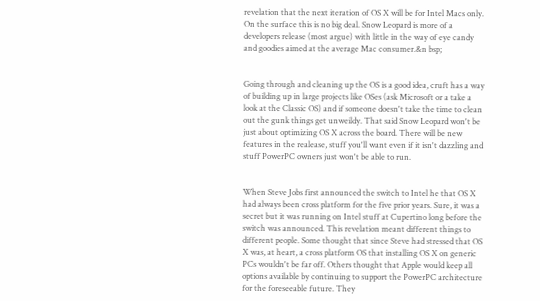revelation that the next iteration of OS X will be for Intel Macs only. On the surface this is no big deal. Snow Leopard is more of a developers release (most argue) with little in the way of eye candy and goodies aimed at the average Mac consumer.&n bsp;


Going through and cleaning up the OS is a good idea, cruft has a way of building up in large projects like OSes (ask Microsoft or a take a look at the Classic OS) and if someone doesn't take the time to clean out the gunk things get unweildy. That said Snow Leopard won't be just about optimizing OS X across the board. There will be new features in the realease, stuff you'll want even if it isn't dazzling and stuff PowerPC owners just won't be able to run.


When Steve Jobs first announced the switch to Intel he that OS X had always been cross platform for the five prior years. Sure, it was a secret but it was running on Intel stuff at Cupertino long before the switch was announced. This revelation meant different things to different people. Some thought that since Steve had stressed that OS X was, at heart, a cross platform OS that installing OS X on generic PCs wouldn't be far off. Others thought that Apple would keep all options available by continuing to support the PowerPC architecture for the foreseeable future. They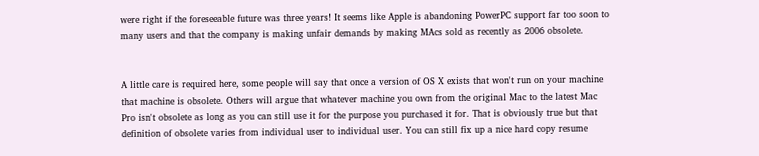were right if the foreseeable future was three years! It seems like Apple is abandoning PowerPC support far too soon to many users and that the company is making unfair demands by making MAcs sold as recently as 2006 obsolete.


A little care is required here, some people will say that once a version of OS X exists that won't run on your machine that machine is obsolete. Others will argue that whatever machine you own from the original Mac to the latest Mac Pro isn't obsolete as long as you can still use it for the purpose you purchased it for. That is obviously true but that definition of obsolete varies from individual user to individual user. You can still fix up a nice hard copy resume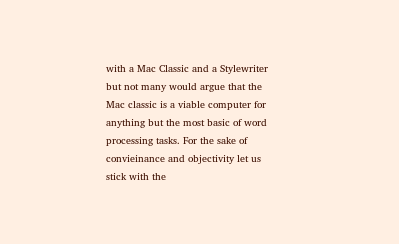with a Mac Classic and a Stylewriter but not many would argue that the Mac classic is a viable computer for anything but the most basic of word processing tasks. For the sake of convieinance and objectivity let us stick with the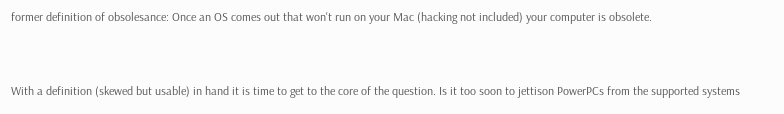former definition of obsolesance: Once an OS comes out that won't run on your Mac (hacking not included) your computer is obsolete.


With a definition (skewed but usable) in hand it is time to get to the core of the question. Is it too soon to jettison PowerPCs from the supported systems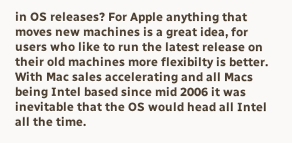in OS releases? For Apple anything that moves new machines is a great idea, for users who like to run the latest release on their old machines more flexibilty is better. With Mac sales accelerating and all Macs being Intel based since mid 2006 it was inevitable that the OS would head all Intel all the time.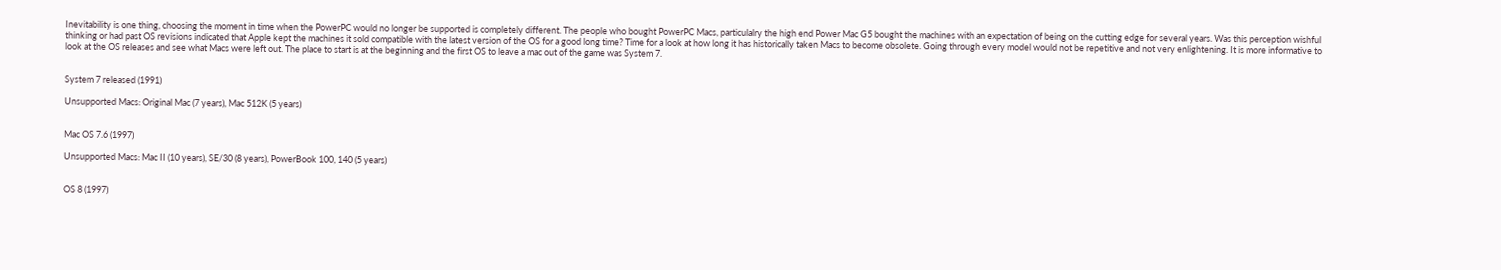Inevitability is one thing, choosing the moment in time when the PowerPC would no longer be supported is completely different. The people who bought PowerPC Macs, particulalry the high end Power Mac G5 bought the machines with an expectation of being on the cutting edge for several years. Was this perception wishful thinking or had past OS revisions indicated that Apple kept the machines it sold compatible with the latest version of the OS for a good long time? Time for a look at how long it has historically taken Macs to become obsolete. Going through every model would not be repetitive and not very enlightening. It is more informative to look at the OS releases and see what Macs were left out. The place to start is at the beginning and the first OS to leave a mac out of the game was System 7.


System 7 released (1991)

Unsupported Macs: Original Mac (7 years), Mac 512K (5 years)


Mac OS 7.6 (1997)

Unsupported Macs: Mac II (10 years), SE/30 (8 years), PowerBook 100, 140 (5 years)


OS 8 (1997)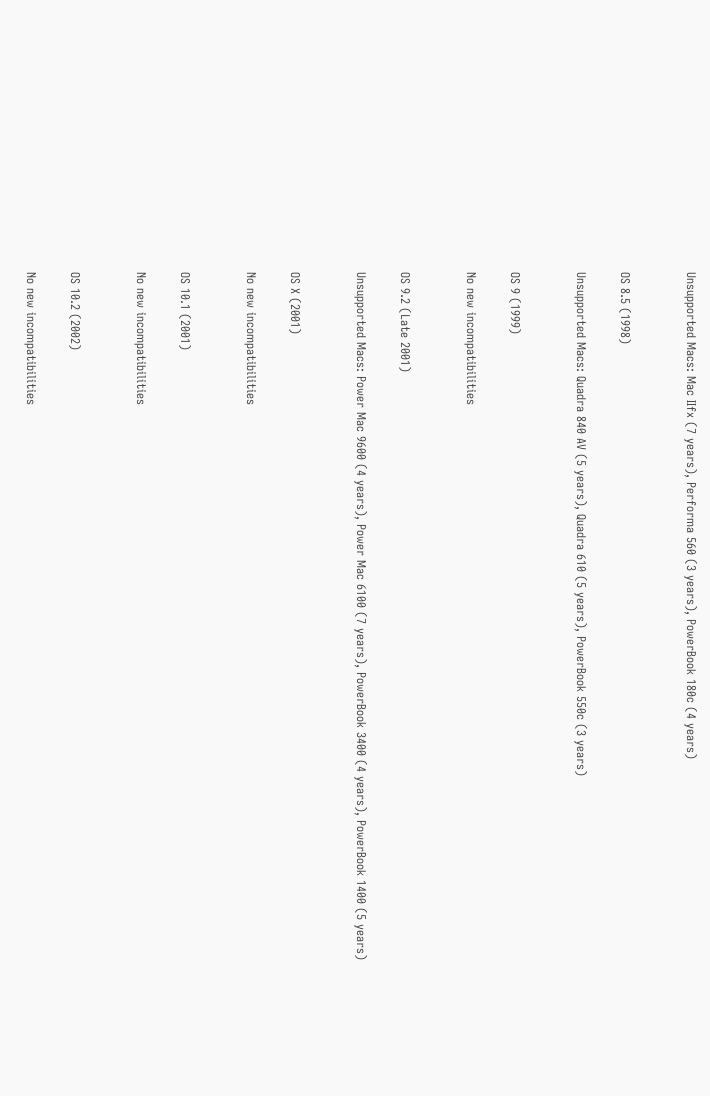Unsupported Macs: Mac IIfx (7 years), Performa 560 (3 years), PowerBook 180c (4 years)


OS 8.5 (1998)

Unsupported Macs: Quadra 840 AV (5 years), Quadra 610 (5 years), PowerBook 550c (3 years)


OS 9 (1999)

No new incompatibilities


OS 9.2 (Late 2001)

Unsupported Macs: Power Mac 9600 (4 years), Power Mac 6100 (7 years), PowerBook 3400 (4 years), PowerBook 1400 (5 years)


OS X (2001)

No new incompatibilities


OS 10.1 (2001)

No new incompatibilities


OS 10.2 (2002)

No new incompatibilities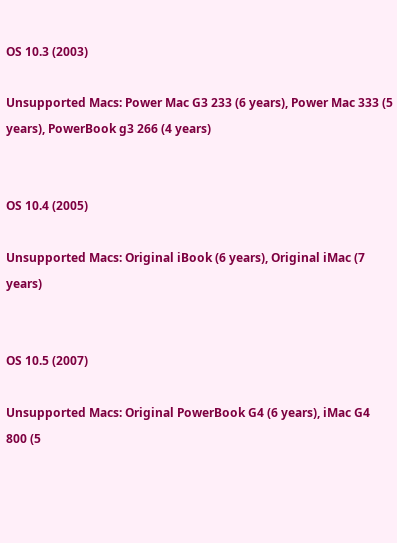OS 10.3 (2003)

Unsupported Macs: Power Mac G3 233 (6 years), Power Mac 333 (5 years), PowerBook g3 266 (4 years)


OS 10.4 (2005)

Unsupported Macs: Original iBook (6 years), Original iMac (7 years)


OS 10.5 (2007)

Unsupported Macs: Original PowerBook G4 (6 years), iMac G4 800 (5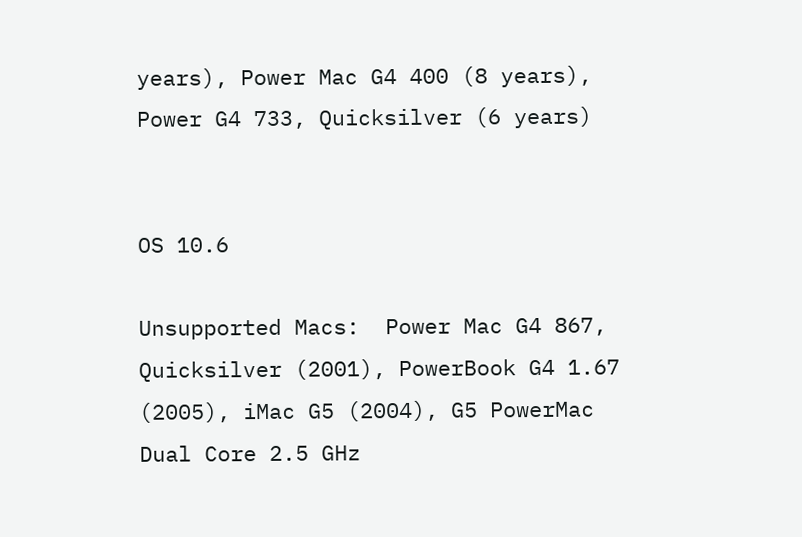years), Power Mac G4 400 (8 years), Power G4 733, Quicksilver (6 years)


OS 10.6

Unsupported Macs:  Power Mac G4 867, Quicksilver (2001), PowerBook G4 1.67 (2005), iMac G5 (2004), G5 PowerMac Dual Core 2.5 GHz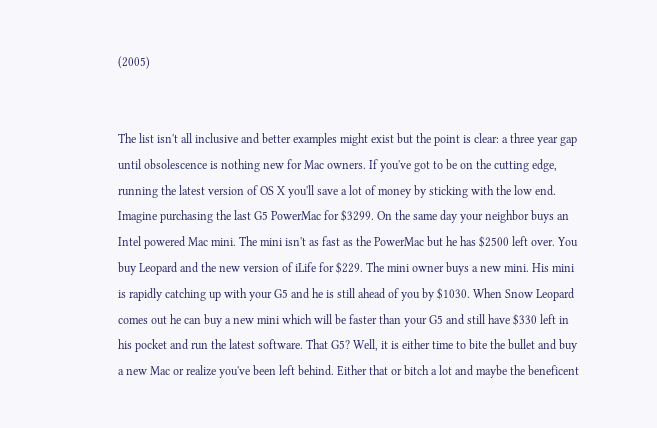(2005)


The list isn't all inclusive and better examples might exist but the point is clear: a three year gap until obsolescence is nothing new for Mac owners. If you've got to be on the cutting edge, running the latest version of OS X you'll save a lot of money by sticking with the low end. Imagine purchasing the last G5 PowerMac for $3299. On the same day your neighbor buys an Intel powered Mac mini. The mini isn't as fast as the PowerMac but he has $2500 left over. You buy Leopard and the new version of iLife for $229. The mini owner buys a new mini. His mini is rapidly catching up with your G5 and he is still ahead of you by $1030. When Snow Leopard comes out he can buy a new mini which will be faster than your G5 and still have $330 left in his pocket and run the latest software. That G5? Well, it is either time to bite the bullet and buy a new Mac or realize you've been left behind. Either that or bitch a lot and maybe the beneficent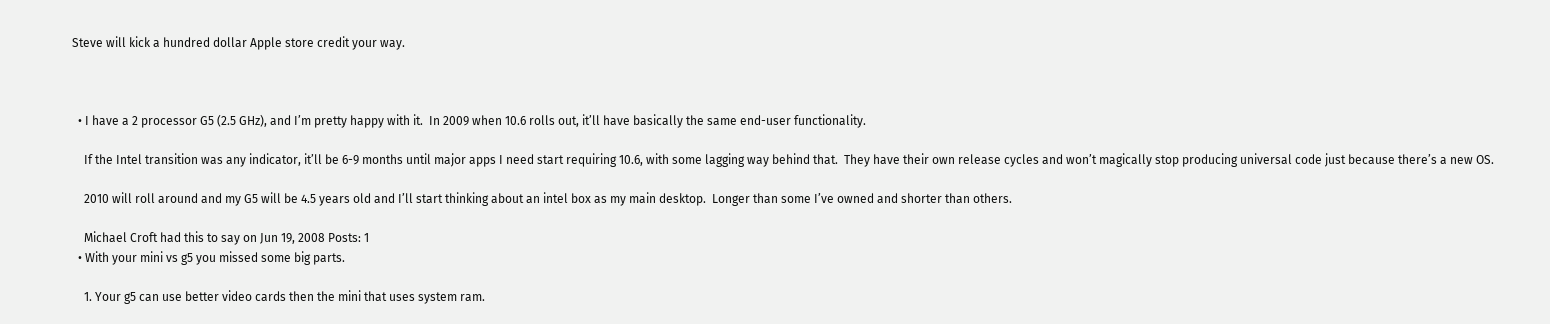Steve will kick a hundred dollar Apple store credit your way.



  • I have a 2 processor G5 (2.5 GHz), and I’m pretty happy with it.  In 2009 when 10.6 rolls out, it’ll have basically the same end-user functionality.

    If the Intel transition was any indicator, it’ll be 6-9 months until major apps I need start requiring 10.6, with some lagging way behind that.  They have their own release cycles and won’t magically stop producing universal code just because there’s a new OS.

    2010 will roll around and my G5 will be 4.5 years old and I’ll start thinking about an intel box as my main desktop.  Longer than some I’ve owned and shorter than others.

    Michael Croft had this to say on Jun 19, 2008 Posts: 1
  • With your mini vs g5 you missed some big parts.

    1. Your g5 can use better video cards then the mini that uses system ram.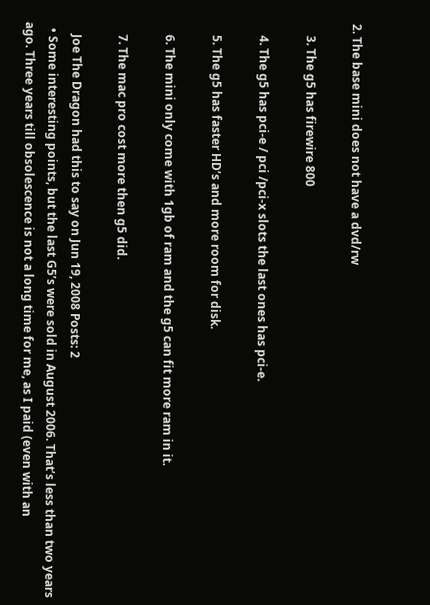2. The base mini does not have a dvd/rw

    3. The g5 has firewire 800

    4. The g5 has pci-e / pci /pci-x slots the last ones has pci-e.

    5. The g5 has faster HD’s and more room for disk.

    6. The mini only come with 1gb of ram and the g5 can fit more ram in it.

    7. The mac pro cost more then g5 did.

    Joe The Dragon had this to say on Jun 19, 2008 Posts: 2
  • Some interesting points, but the last G5’s were sold in August 2006. That’s less than two years ago. Three years till obsolescence is not a long time for me, as I paid (even with an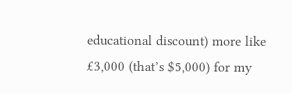educational discount) more like £3,000 (that’s $5,000) for my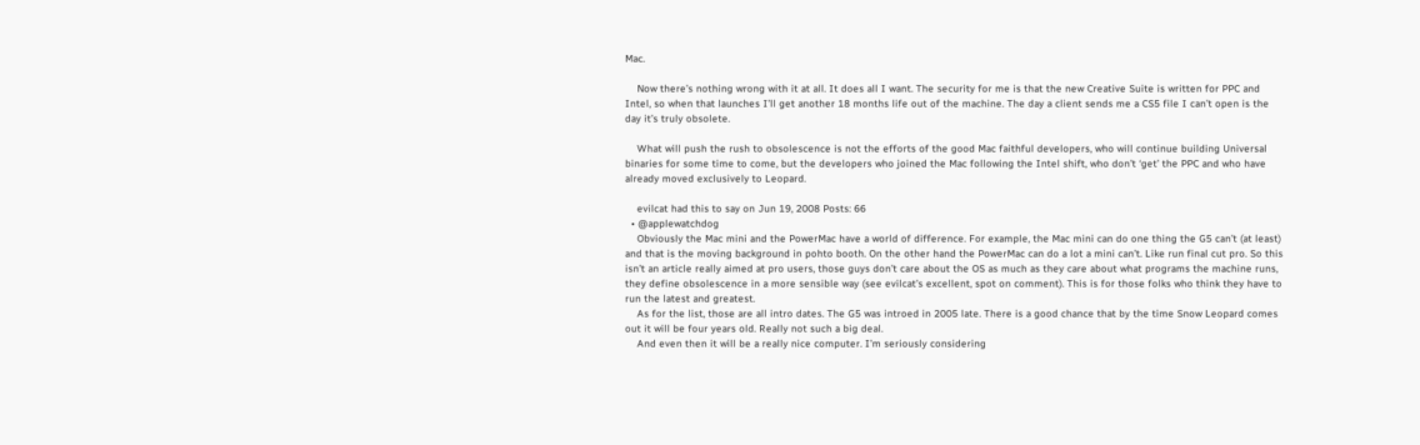Mac.

    Now there’s nothing wrong with it at all. It does all I want. The security for me is that the new Creative Suite is written for PPC and Intel, so when that launches I’ll get another 18 months life out of the machine. The day a client sends me a CS5 file I can’t open is the day it’s truly obsolete.

    What will push the rush to obsolescence is not the efforts of the good Mac faithful developers, who will continue building Universal binaries for some time to come, but the developers who joined the Mac following the Intel shift, who don’t ‘get’ the PPC and who have already moved exclusively to Leopard.

    evilcat had this to say on Jun 19, 2008 Posts: 66
  • @applewatchdog
    Obviously the Mac mini and the PowerMac have a world of difference. For example, the Mac mini can do one thing the G5 can’t (at least) and that is the moving background in pohto booth. On the other hand the PowerMac can do a lot a mini can’t. Like run final cut pro. So this isn’t an article really aimed at pro users, those guys don’t care about the OS as much as they care about what programs the machine runs, they define obsolescence in a more sensible way (see evilcat’s excellent, spot on comment). This is for those folks who think they have to run the latest and greatest.
    As for the list, those are all intro dates. The G5 was introed in 2005 late. There is a good chance that by the time Snow Leopard comes out it will be four years old. Really not such a big deal.
    And even then it will be a really nice computer. I’m seriously considering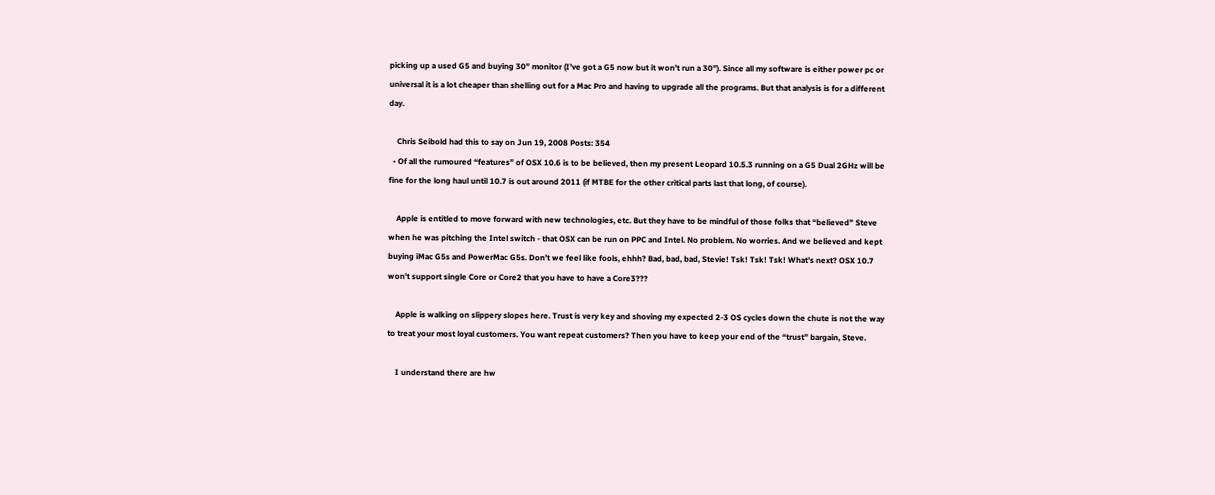picking up a used G5 and buying 30” monitor (I’ve got a G5 now but it won’t run a 30”). Since all my software is either power pc or universal it is a lot cheaper than shelling out for a Mac Pro and having to upgrade all the programs. But that analysis is for a different day.

    Chris Seibold had this to say on Jun 19, 2008 Posts: 354
  • Of all the rumoured “features” of OSX 10.6 is to be believed, then my present Leopard 10.5.3 running on a G5 Dual 2GHz will be fine for the long haul until 10.7 is out around 2011 (if MTBE for the other critical parts last that long, of course).

    Apple is entitled to move forward with new technologies, etc. But they have to be mindful of those folks that “believed” Steve when he was pitching the Intel switch - that OSX can be run on PPC and Intel. No problem. No worries. And we believed and kept buying iMac G5s and PowerMac G5s. Don’t we feel like fools, ehhh? Bad, bad, bad, Stevie! Tsk! Tsk! Tsk! What’s next? OSX 10.7 won’t support single Core or Core2 that you have to have a Core3???

    Apple is walking on slippery slopes here. Trust is very key and shoving my expected 2-3 OS cycles down the chute is not the way to treat your most loyal customers. You want repeat customers? Then you have to keep your end of the “trust” bargain, Steve.

    I understand there are hw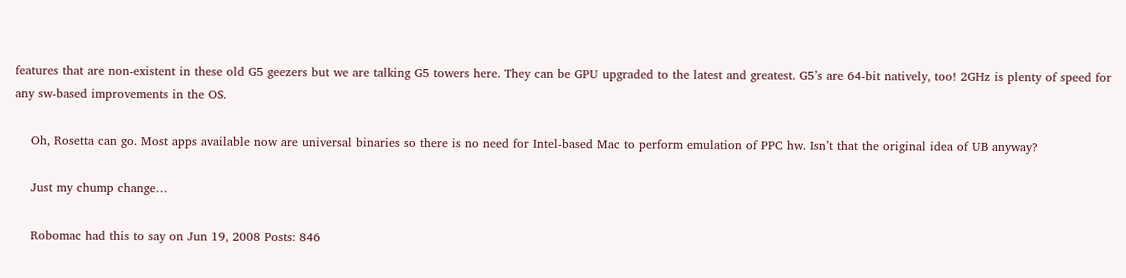features that are non-existent in these old G5 geezers but we are talking G5 towers here. They can be GPU upgraded to the latest and greatest. G5’s are 64-bit natively, too! 2GHz is plenty of speed for any sw-based improvements in the OS.

    Oh, Rosetta can go. Most apps available now are universal binaries so there is no need for Intel-based Mac to perform emulation of PPC hw. Isn’t that the original idea of UB anyway?

    Just my chump change…

    Robomac had this to say on Jun 19, 2008 Posts: 846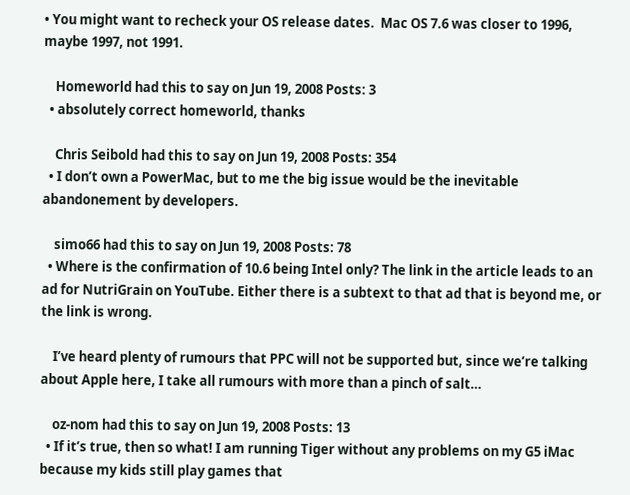• You might want to recheck your OS release dates.  Mac OS 7.6 was closer to 1996, maybe 1997, not 1991.

    Homeworld had this to say on Jun 19, 2008 Posts: 3
  • absolutely correct homeworld, thanks

    Chris Seibold had this to say on Jun 19, 2008 Posts: 354
  • I don’t own a PowerMac, but to me the big issue would be the inevitable abandonement by developers.

    simo66 had this to say on Jun 19, 2008 Posts: 78
  • Where is the confirmation of 10.6 being Intel only? The link in the article leads to an ad for NutriGrain on YouTube. Either there is a subtext to that ad that is beyond me, or the link is wrong.

    I’ve heard plenty of rumours that PPC will not be supported but, since we’re talking about Apple here, I take all rumours with more than a pinch of salt…

    oz-nom had this to say on Jun 19, 2008 Posts: 13
  • If it’s true, then so what! I am running Tiger without any problems on my G5 iMac because my kids still play games that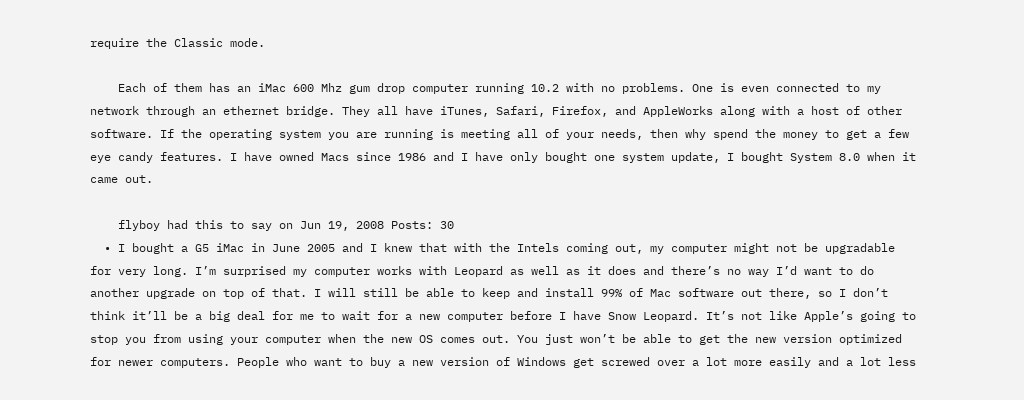require the Classic mode.

    Each of them has an iMac 600 Mhz gum drop computer running 10.2 with no problems. One is even connected to my network through an ethernet bridge. They all have iTunes, Safari, Firefox, and AppleWorks along with a host of other software. If the operating system you are running is meeting all of your needs, then why spend the money to get a few eye candy features. I have owned Macs since 1986 and I have only bought one system update, I bought System 8.0 when it came out.

    flyboy had this to say on Jun 19, 2008 Posts: 30
  • I bought a G5 iMac in June 2005 and I knew that with the Intels coming out, my computer might not be upgradable for very long. I’m surprised my computer works with Leopard as well as it does and there’s no way I’d want to do another upgrade on top of that. I will still be able to keep and install 99% of Mac software out there, so I don’t think it’ll be a big deal for me to wait for a new computer before I have Snow Leopard. It’s not like Apple’s going to stop you from using your computer when the new OS comes out. You just won’t be able to get the new version optimized for newer computers. People who want to buy a new version of Windows get screwed over a lot more easily and a lot less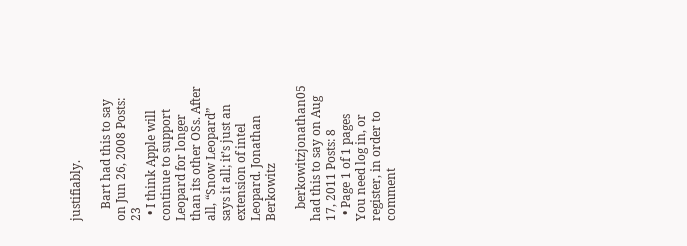justifiably.

    Bart had this to say on Jun 26, 2008 Posts: 23
  • I think Apple will continue to support Leopard for longer than its other OSs. After all, “Snow Leopard” says it all; it’s just an extension of intel Leopard. Jonathan Berkowitz

    berkowitzjonathan05 had this to say on Aug 17, 2011 Posts: 8
  • Page 1 of 1 pages
You need log in, or register, in order to comment